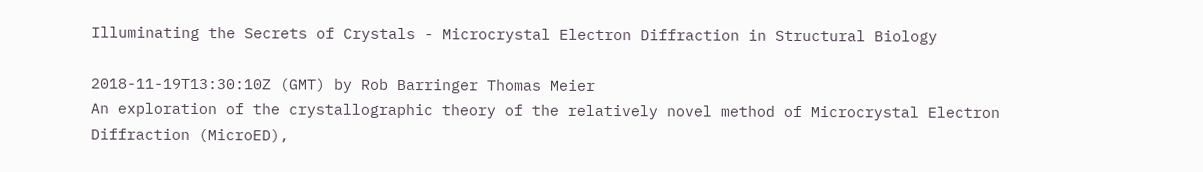Illuminating the Secrets of Crystals - Microcrystal Electron Diffraction in Structural Biology

2018-11-19T13:30:10Z (GMT) by Rob Barringer Thomas Meier
An exploration of the crystallographic theory of the relatively novel method of Microcrystal Electron Diffraction (MicroED),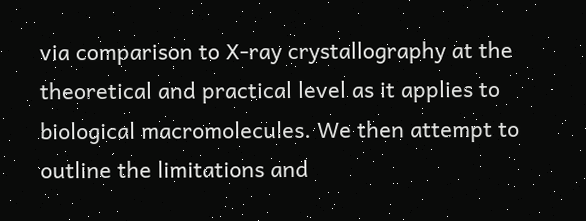via comparison to X-ray crystallography at the theoretical and practical level as it applies to biological macromolecules. We then attempt to outline the limitations and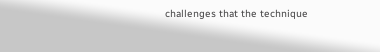challenges that the technique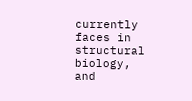currently faces in structural biology, and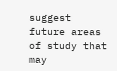suggest future areas of study that may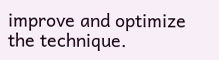improve and optimize the technique.